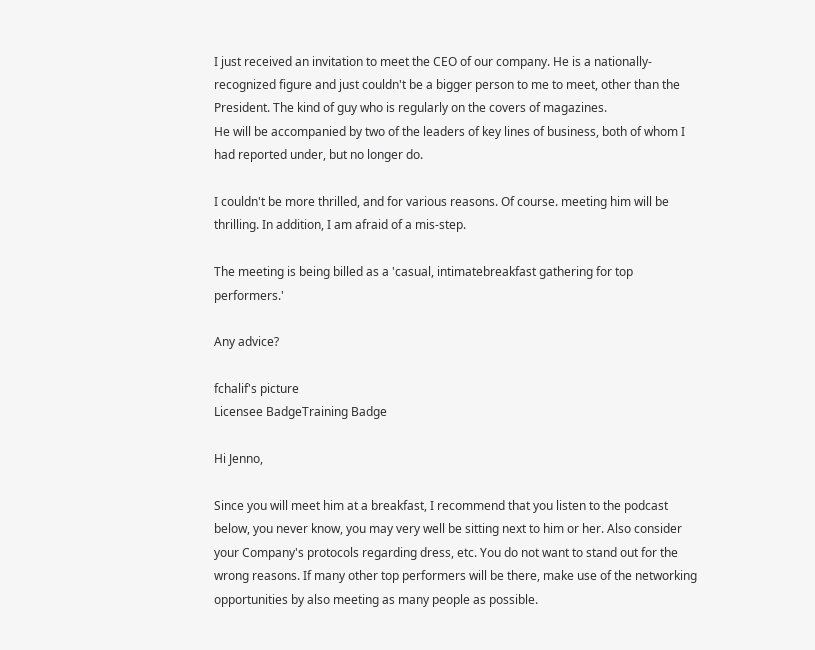I just received an invitation to meet the CEO of our company. He is a nationally-recognized figure and just couldn't be a bigger person to me to meet, other than the President. The kind of guy who is regularly on the covers of magazines.
He will be accompanied by two of the leaders of key lines of business, both of whom I had reported under, but no longer do.

I couldn't be more thrilled, and for various reasons. Of course. meeting him will be thrilling. In addition, I am afraid of a mis-step.

The meeting is being billed as a 'casual, intimatebreakfast gathering for top performers.'

Any advice?

fchalif's picture
Licensee BadgeTraining Badge

Hi Jenno,

Since you will meet him at a breakfast, I recommend that you listen to the podcast below, you never know, you may very well be sitting next to him or her. Also consider your Company's protocols regarding dress, etc. You do not want to stand out for the wrong reasons. If many other top performers will be there, make use of the networking opportunities by also meeting as many people as possible.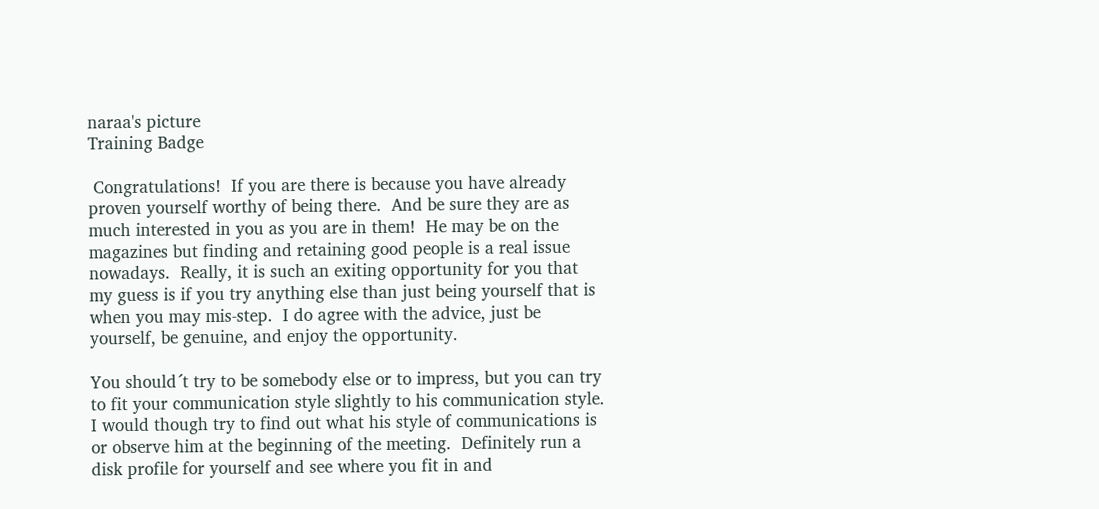naraa's picture
Training Badge

 Congratulations!  If you are there is because you have already proven yourself worthy of being there.  And be sure they are as much interested in you as you are in them!  He may be on the magazines but finding and retaining good people is a real issue nowadays.  Really, it is such an exiting opportunity for you that my guess is if you try anything else than just being yourself that is when you may mis-step.  I do agree with the advice, just be yourself, be genuine, and enjoy the opportunity.

You should´t try to be somebody else or to impress, but you can try to fit your communication style slightly to his communication style.  I would though try to find out what his style of communications is or observe him at the beginning of the meeting.  Definitely run a disk profile for yourself and see where you fit in and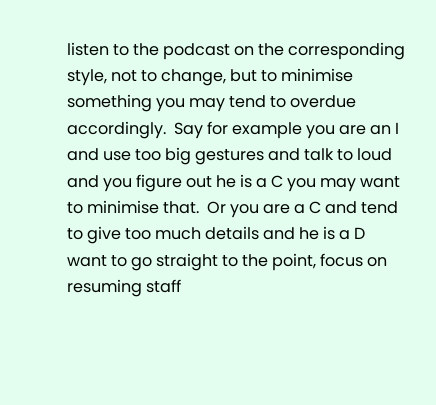listen to the podcast on the corresponding style, not to change, but to minimise something you may tend to overdue accordingly.  Say for example you are an I and use too big gestures and talk to loud and you figure out he is a C you may want to minimise that.  Or you are a C and tend to give too much details and he is a D want to go straight to the point, focus on resuming staff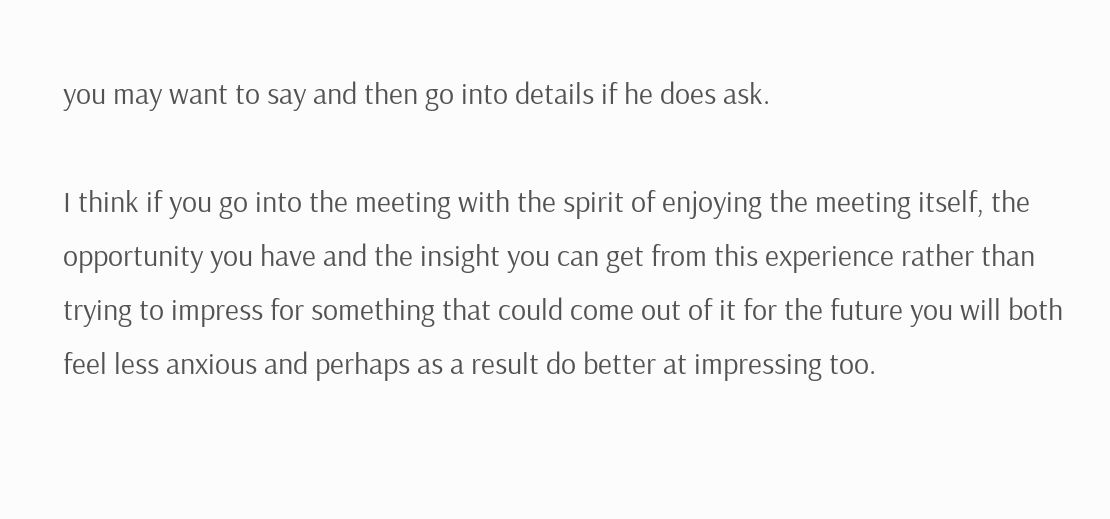you may want to say and then go into details if he does ask.

I think if you go into the meeting with the spirit of enjoying the meeting itself, the opportunity you have and the insight you can get from this experience rather than trying to impress for something that could come out of it for the future you will both feel less anxious and perhaps as a result do better at impressing too.